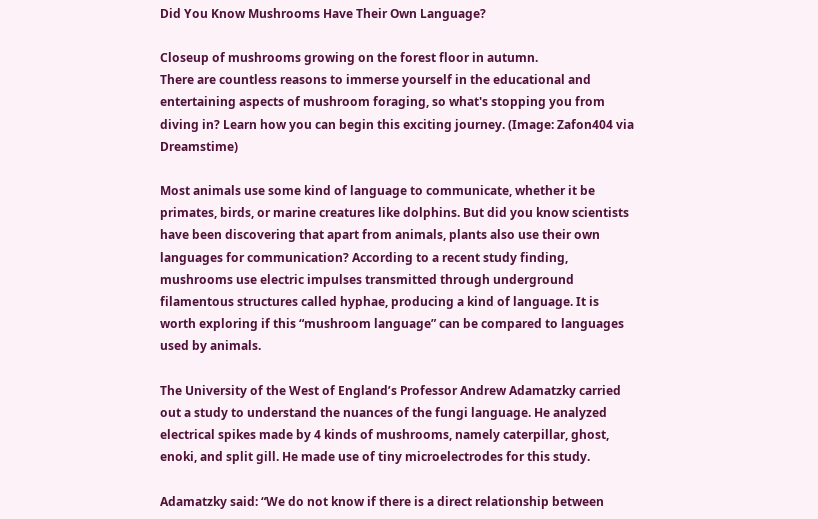Did You Know Mushrooms Have Their Own Language?

Closeup of mushrooms growing on the forest floor in autumn.
There are countless reasons to immerse yourself in the educational and entertaining aspects of mushroom foraging, so what's stopping you from diving in? Learn how you can begin this exciting journey. (Image: Zafon404 via Dreamstime)

Most animals use some kind of language to communicate, whether it be primates, birds, or marine creatures like dolphins. But did you know scientists have been discovering that apart from animals, plants also use their own languages for communication? According to a recent study finding, mushrooms use electric impulses transmitted through underground filamentous structures called hyphae, producing a kind of language. It is worth exploring if this “mushroom language” can be compared to languages used by animals.

The University of the West of England’s Professor Andrew Adamatzky carried out a study to understand the nuances of the fungi language. He analyzed electrical spikes made by 4 kinds of mushrooms, namely caterpillar, ghost, enoki, and split gill. He made use of tiny microelectrodes for this study.

Adamatzky said: “We do not know if there is a direct relationship between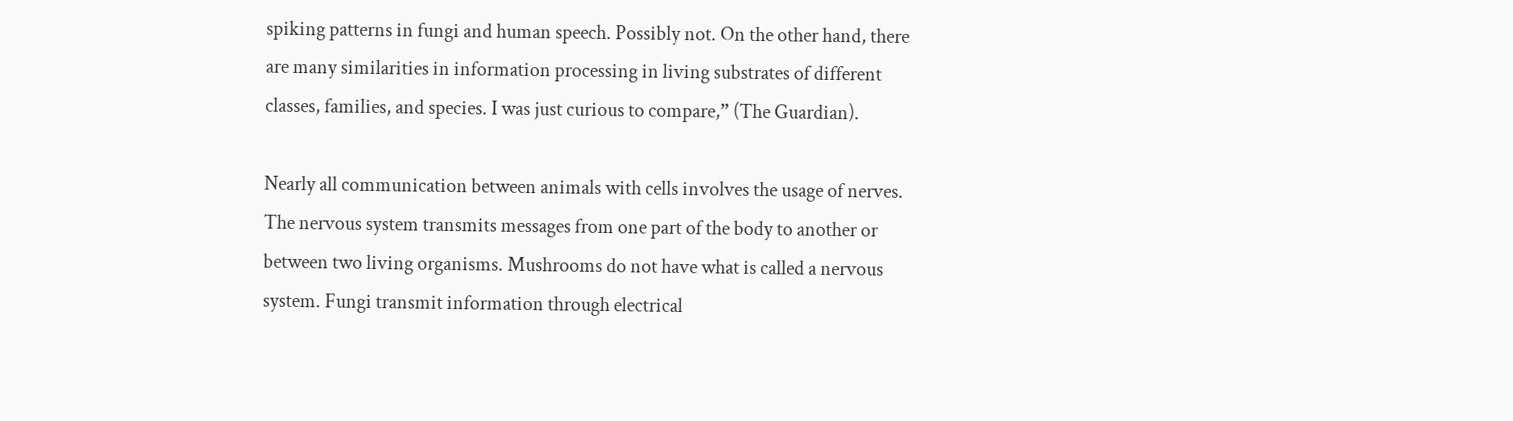spiking patterns in fungi and human speech. Possibly not. On the other hand, there are many similarities in information processing in living substrates of different classes, families, and species. I was just curious to compare,” (The Guardian).

Nearly all communication between animals with cells involves the usage of nerves. The nervous system transmits messages from one part of the body to another or between two living organisms. Mushrooms do not have what is called a nervous system. Fungi transmit information through electrical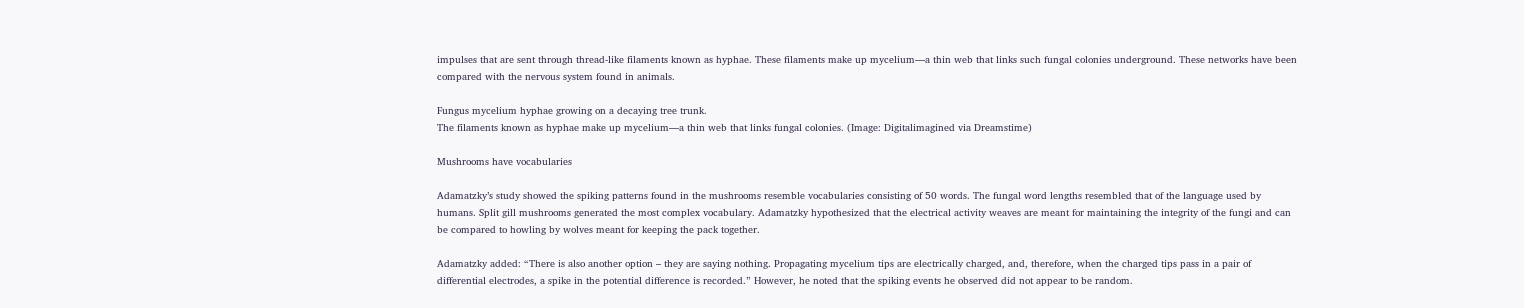impulses that are sent through thread-like filaments known as hyphae. These filaments make up mycelium—a thin web that links such fungal colonies underground. These networks have been compared with the nervous system found in animals.

Fungus mycelium hyphae growing on a decaying tree trunk.
The filaments known as hyphae make up mycelium—a thin web that links fungal colonies. (Image: Digitalimagined via Dreamstime)

Mushrooms have vocabularies

Adamatzky’s study showed the spiking patterns found in the mushrooms resemble vocabularies consisting of 50 words. The fungal word lengths resembled that of the language used by humans. Split gill mushrooms generated the most complex vocabulary. Adamatzky hypothesized that the electrical activity weaves are meant for maintaining the integrity of the fungi and can be compared to howling by wolves meant for keeping the pack together.

Adamatzky added: “There is also another option – they are saying nothing. Propagating mycelium tips are electrically charged, and, therefore, when the charged tips pass in a pair of differential electrodes, a spike in the potential difference is recorded.” However, he noted that the spiking events he observed did not appear to be random.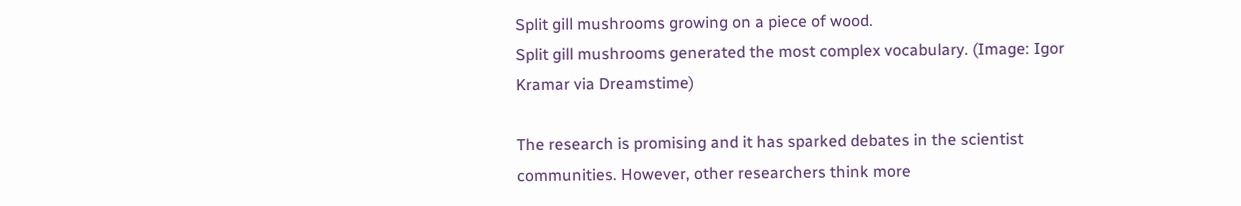Split gill mushrooms growing on a piece of wood.
Split gill mushrooms generated the most complex vocabulary. (Image: Igor Kramar via Dreamstime)

The research is promising and it has sparked debates in the scientist communities. However, other researchers think more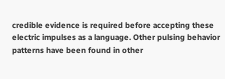credible evidence is required before accepting these electric impulses as a language. Other pulsing behavior patterns have been found in other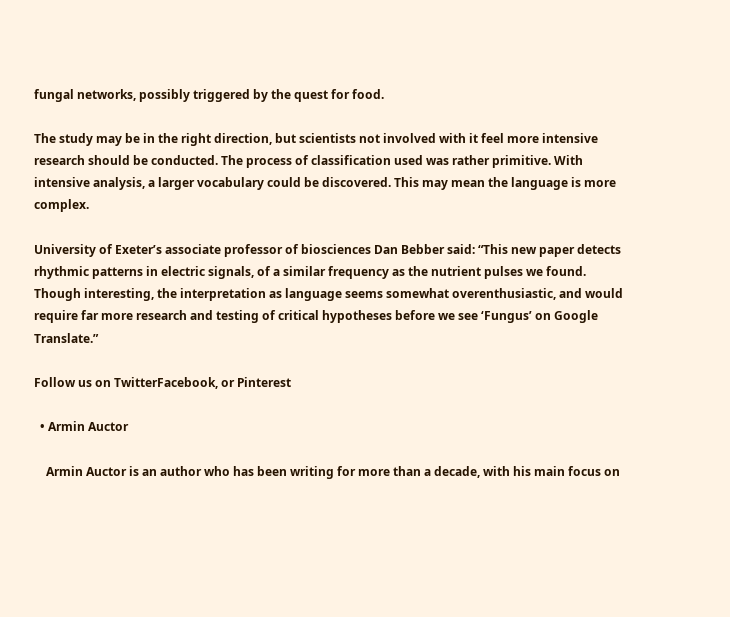fungal networks, possibly triggered by the quest for food.

The study may be in the right direction, but scientists not involved with it feel more intensive research should be conducted. The process of classification used was rather primitive. With intensive analysis, a larger vocabulary could be discovered. This may mean the language is more complex.

University of Exeter’s associate professor of biosciences Dan Bebber said: “This new paper detects rhythmic patterns in electric signals, of a similar frequency as the nutrient pulses we found. Though interesting, the interpretation as language seems somewhat overenthusiastic, and would require far more research and testing of critical hypotheses before we see ‘Fungus’ on Google Translate.”

Follow us on TwitterFacebook, or Pinterest

  • Armin Auctor

    Armin Auctor is an author who has been writing for more than a decade, with his main focus on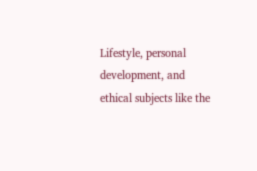Lifestyle, personal development, and ethical subjects like the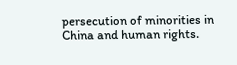persecution of minorities in China and human rights.